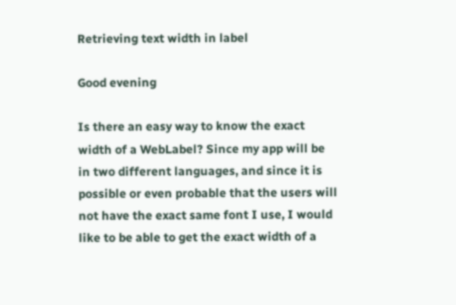Retrieving text width in label

Good evening

Is there an easy way to know the exact width of a WebLabel? Since my app will be in two different languages, and since it is possible or even probable that the users will not have the exact same font I use, I would like to be able to get the exact width of a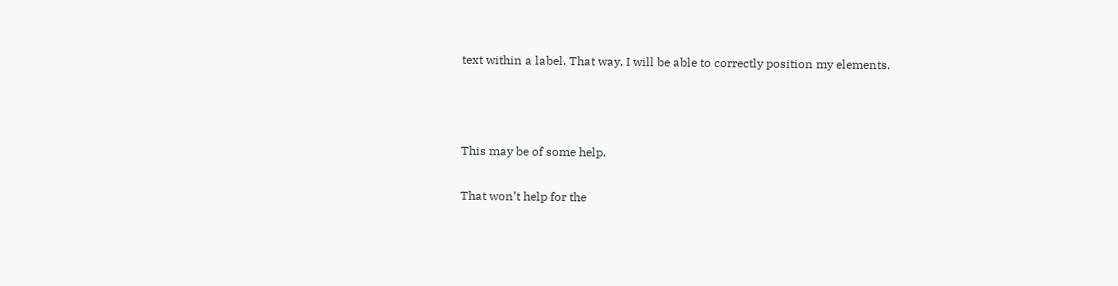text within a label. That way, I will be able to correctly position my elements.



This may be of some help.

That won’t help for the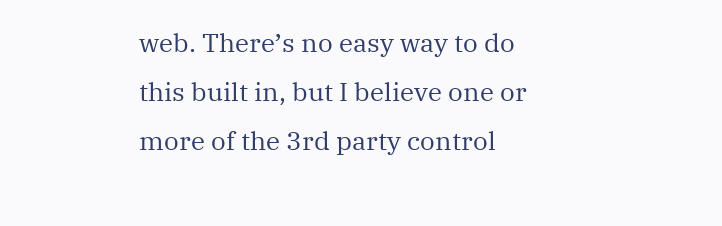web. There’s no easy way to do this built in, but I believe one or more of the 3rd party control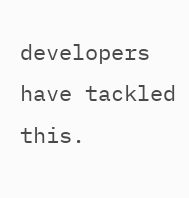developers have tackled this.